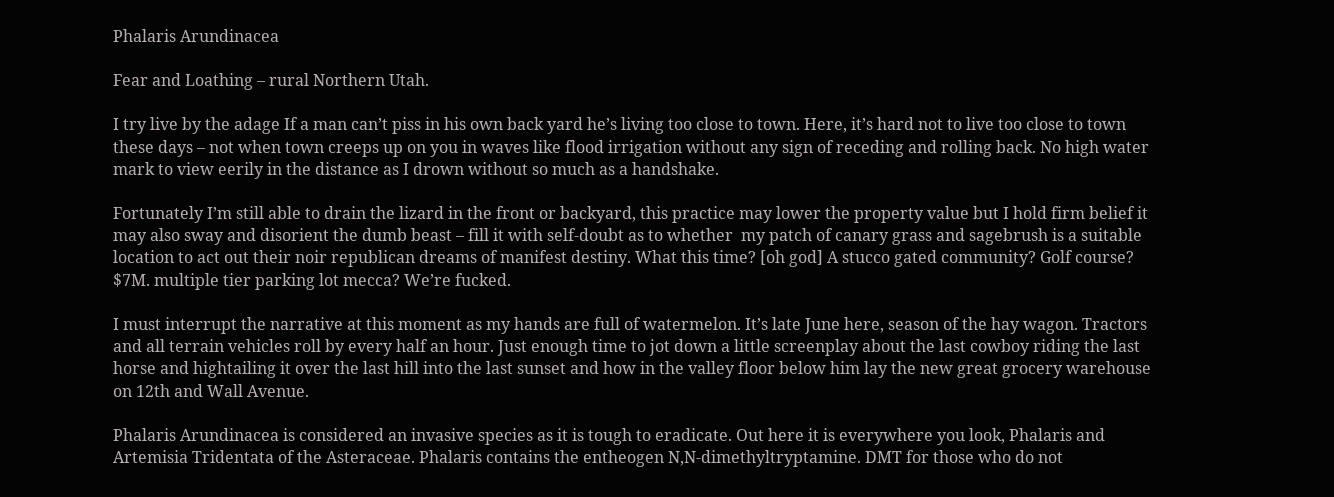Phalaris Arundinacea

Fear and Loathing – rural Northern Utah.

I try live by the adage If a man can’t piss in his own back yard he’s living too close to town. Here, it’s hard not to live too close to town these days – not when town creeps up on you in waves like flood irrigation without any sign of receding and rolling back. No high water mark to view eerily in the distance as I drown without so much as a handshake.

Fortunately I’m still able to drain the lizard in the front or backyard, this practice may lower the property value but I hold firm belief it may also sway and disorient the dumb beast – fill it with self-doubt as to whether  my patch of canary grass and sagebrush is a suitable location to act out their noir republican dreams of manifest destiny. What this time? [oh god] A stucco gated community? Golf course? $7M. multiple tier parking lot mecca? We’re fucked.

I must interrupt the narrative at this moment as my hands are full of watermelon. It’s late June here, season of the hay wagon. Tractors and all terrain vehicles roll by every half an hour. Just enough time to jot down a little screenplay about the last cowboy riding the last horse and hightailing it over the last hill into the last sunset and how in the valley floor below him lay the new great grocery warehouse on 12th and Wall Avenue.

Phalaris Arundinacea is considered an invasive species as it is tough to eradicate. Out here it is everywhere you look, Phalaris and Artemisia Tridentata of the Asteraceae. Phalaris contains the entheogen N,N-dimethyltryptamine. DMT for those who do not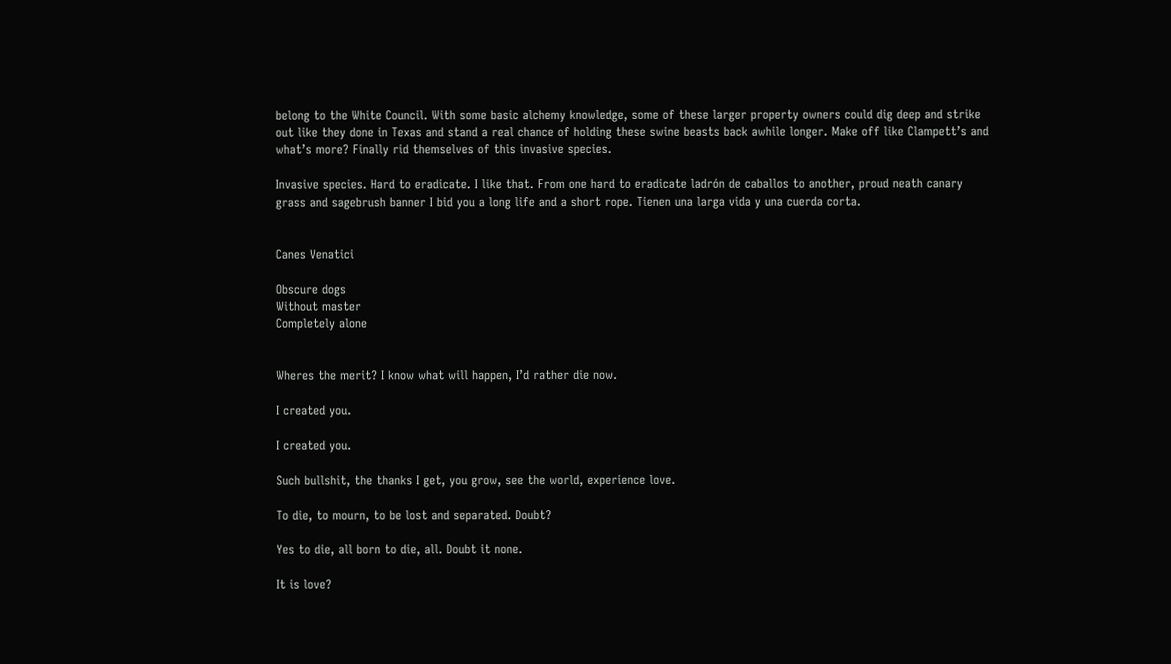belong to the White Council. With some basic alchemy knowledge, some of these larger property owners could dig deep and strike out like they done in Texas and stand a real chance of holding these swine beasts back awhile longer. Make off like Clampett’s and what’s more? Finally rid themselves of this invasive species.

Invasive species. Hard to eradicate. I like that. From one hard to eradicate ladrón de caballos to another, proud neath canary grass and sagebrush banner I bid you a long life and a short rope. Tienen una larga vida y una cuerda corta.


Canes Venatici

Obscure dogs
Without master
Completely alone


Wheres the merit? I know what will happen, I’d rather die now.

I created you.

I created you.

Such bullshit, the thanks I get, you grow, see the world, experience love.

To die, to mourn, to be lost and separated. Doubt?

Yes to die, all born to die, all. Doubt it none.

It is love?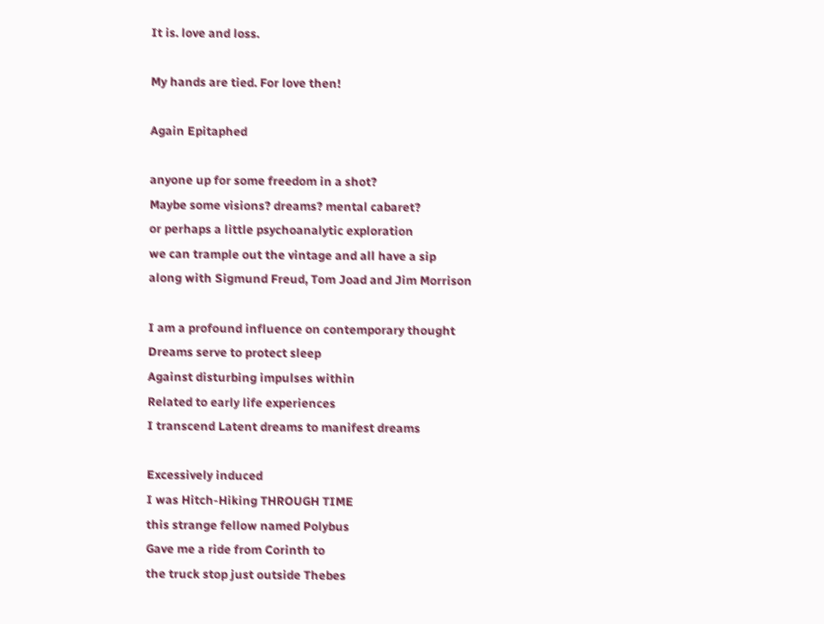It is. love and loss.

My hands are tied. For love then!

Again Epitaphed

anyone up for some freedom in a shot?
Maybe some visions? dreams? mental cabaret?
or perhaps a little psychoanalytic exploration
we can trample out the vintage and all have a sip
along with Sigmund Freud, Tom Joad and Jim Morrison

I am a profound influence on contemporary thought
Dreams serve to protect sleep
Against disturbing impulses within
Related to early life experiences
I transcend Latent dreams to manifest dreams

Excessively induced
I was Hitch-Hiking THROUGH TIME
this strange fellow named Polybus
Gave me a ride from Corinth to
the truck stop just outside Thebes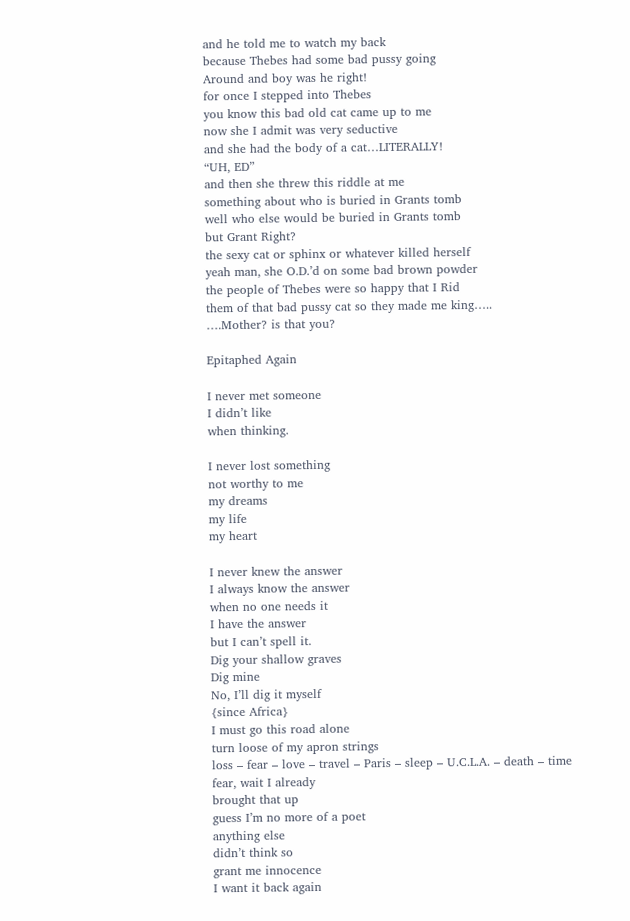and he told me to watch my back
because Thebes had some bad pussy going
Around and boy was he right!
for once I stepped into Thebes
you know this bad old cat came up to me
now she I admit was very seductive
and she had the body of a cat…LITERALLY!
“UH, ED”
and then she threw this riddle at me
something about who is buried in Grants tomb
well who else would be buried in Grants tomb
but Grant Right?
the sexy cat or sphinx or whatever killed herself
yeah man, she O.D.’d on some bad brown powder
the people of Thebes were so happy that I Rid
them of that bad pussy cat so they made me king…..
….Mother? is that you?

Epitaphed Again

I never met someone
I didn’t like
when thinking.

I never lost something
not worthy to me
my dreams
my life
my heart

I never knew the answer
I always know the answer
when no one needs it
I have the answer
but I can’t spell it.
Dig your shallow graves
Dig mine
No, I’ll dig it myself
{since Africa}
I must go this road alone
turn loose of my apron strings
loss – fear – love – travel – Paris – sleep – U.C.L.A. – death – time
fear, wait I already
brought that up
guess I’m no more of a poet
anything else
didn’t think so
grant me innocence
I want it back again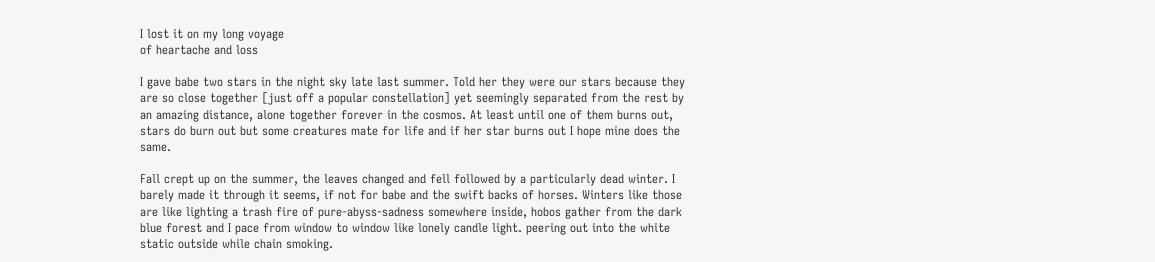I lost it on my long voyage
of heartache and loss

I gave babe two stars in the night sky late last summer. Told her they were our stars because they are so close together [just off a popular constellation] yet seemingly separated from the rest by an amazing distance, alone together forever in the cosmos. At least until one of them burns out, stars do burn out but some creatures mate for life and if her star burns out I hope mine does the same.

Fall crept up on the summer, the leaves changed and fell followed by a particularly dead winter. I barely made it through it seems, if not for babe and the swift backs of horses. Winters like those are like lighting a trash fire of pure-abyss-sadness somewhere inside, hobos gather from the dark blue forest and I pace from window to window like lonely candle light. peering out into the white static outside while chain smoking.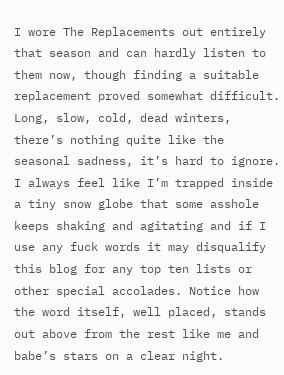I wore The Replacements out entirely that season and can hardly listen to them now, though finding a suitable replacement proved somewhat difficult. Long, slow, cold, dead winters, there’s nothing quite like the seasonal sadness, it’s hard to ignore. I always feel like I’m trapped inside a tiny snow globe that some asshole keeps shaking and agitating and if I use any fuck words it may disqualify this blog for any top ten lists or other special accolades. Notice how the word itself, well placed, stands out above from the rest like me and babe’s stars on a clear night.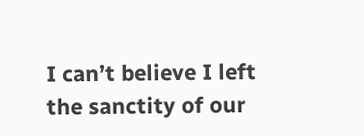I can’t believe I left the sanctity of our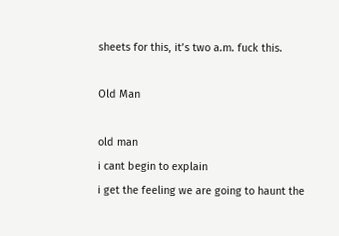sheets for this, it’s two a.m. fuck this.

Old Man

old man
i cant begin to explain
i get the feeling we are going to haunt the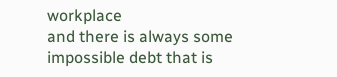workplace
and there is always some impossible debt that is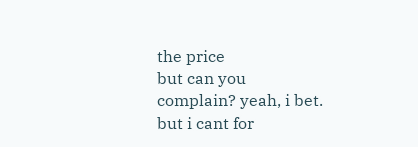the price
but can you complain? yeah, i bet. but i cant for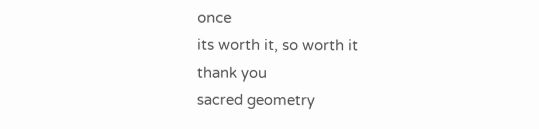once
its worth it, so worth it
thank you
sacred geometry